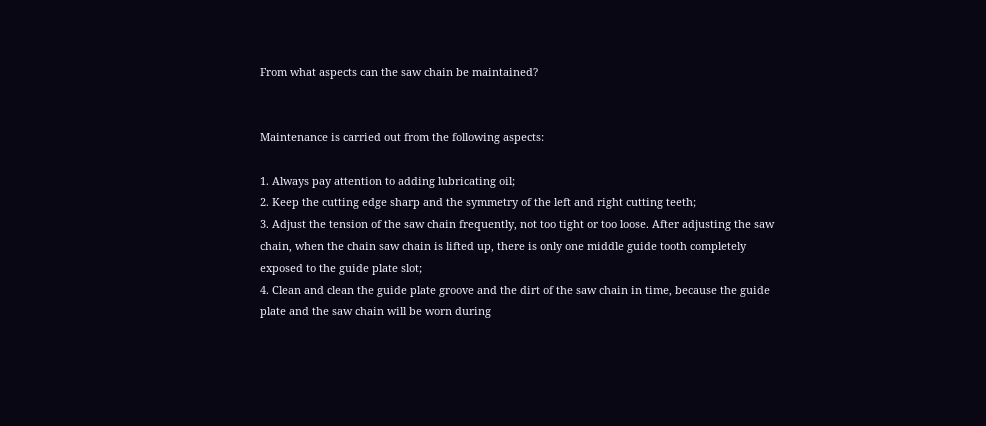From what aspects can the saw chain be maintained?


Maintenance is carried out from the following aspects:

1. Always pay attention to adding lubricating oil;
2. Keep the cutting edge sharp and the symmetry of the left and right cutting teeth;
3. Adjust the tension of the saw chain frequently, not too tight or too loose. After adjusting the saw chain, when the chain saw chain is lifted up, there is only one middle guide tooth completely exposed to the guide plate slot;
4. Clean and clean the guide plate groove and the dirt of the saw chain in time, because the guide plate and the saw chain will be worn during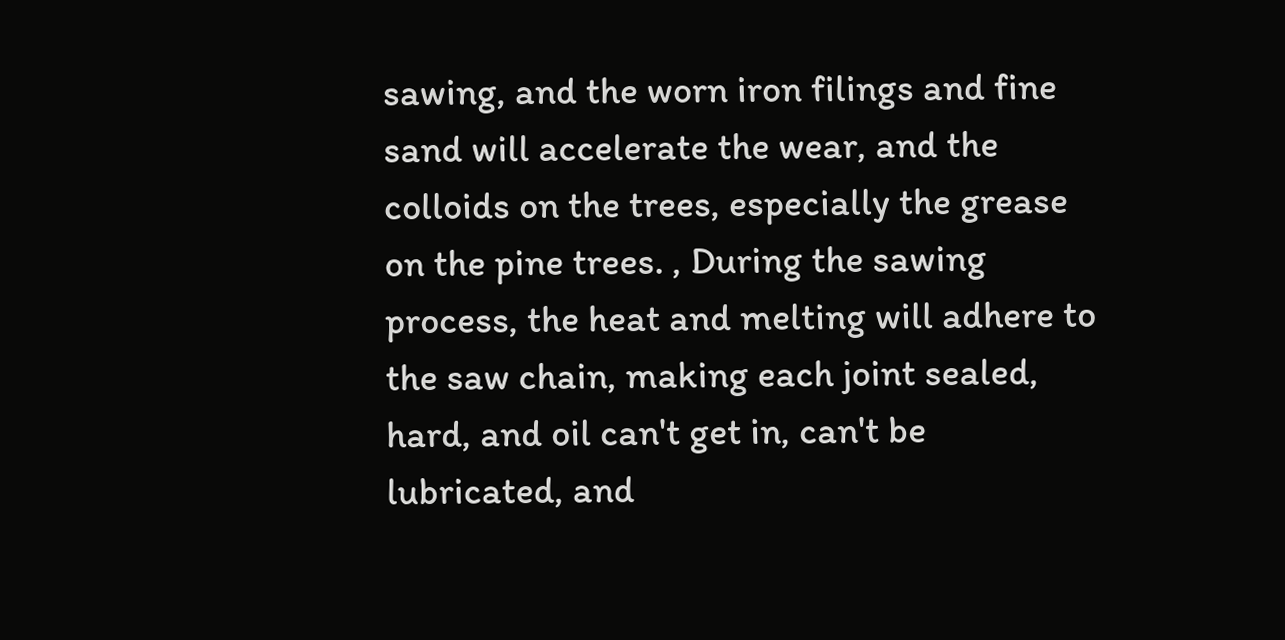sawing, and the worn iron filings and fine sand will accelerate the wear, and the colloids on the trees, especially the grease on the pine trees. , During the sawing process, the heat and melting will adhere to the saw chain, making each joint sealed, hard, and oil can't get in, can't be lubricated, and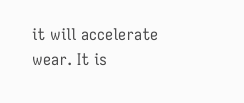it will accelerate wear. It is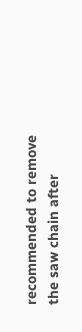recommended to remove the saw chain after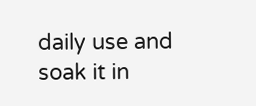daily use and soak it in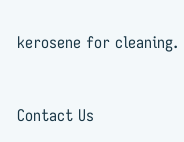kerosene for cleaning.


Contact Us